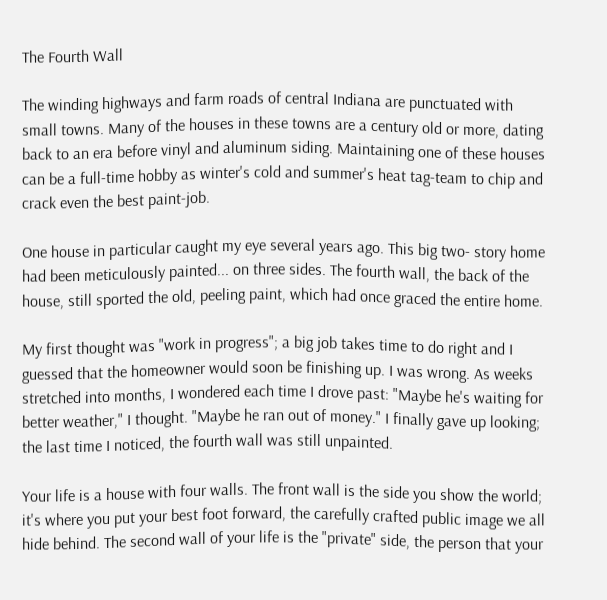The Fourth Wall

The winding highways and farm roads of central Indiana are punctuated with small towns. Many of the houses in these towns are a century old or more, dating back to an era before vinyl and aluminum siding. Maintaining one of these houses can be a full-time hobby as winter's cold and summer's heat tag-team to chip and crack even the best paint-job.

One house in particular caught my eye several years ago. This big two- story home had been meticulously painted... on three sides. The fourth wall, the back of the house, still sported the old, peeling paint, which had once graced the entire home.

My first thought was "work in progress"; a big job takes time to do right and I guessed that the homeowner would soon be finishing up. I was wrong. As weeks stretched into months, I wondered each time I drove past: "Maybe he's waiting for better weather," I thought. "Maybe he ran out of money." I finally gave up looking; the last time I noticed, the fourth wall was still unpainted.

Your life is a house with four walls. The front wall is the side you show the world; it's where you put your best foot forward, the carefully crafted public image we all hide behind. The second wall of your life is the "private" side, the person that your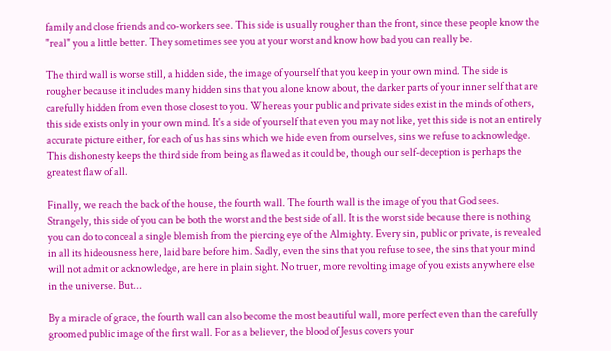family and close friends and co-workers see. This side is usually rougher than the front, since these people know the "real" you a little better. They sometimes see you at your worst and know how bad you can really be.

The third wall is worse still, a hidden side, the image of yourself that you keep in your own mind. The side is rougher because it includes many hidden sins that you alone know about, the darker parts of your inner self that are carefully hidden from even those closest to you. Whereas your public and private sides exist in the minds of others, this side exists only in your own mind. It's a side of yourself that even you may not like, yet this side is not an entirely accurate picture either, for each of us has sins which we hide even from ourselves, sins we refuse to acknowledge. This dishonesty keeps the third side from being as flawed as it could be, though our self-deception is perhaps the greatest flaw of all.

Finally, we reach the back of the house, the fourth wall. The fourth wall is the image of you that God sees. Strangely, this side of you can be both the worst and the best side of all. It is the worst side because there is nothing you can do to conceal a single blemish from the piercing eye of the Almighty. Every sin, public or private, is revealed in all its hideousness here, laid bare before him. Sadly, even the sins that you refuse to see, the sins that your mind will not admit or acknowledge, are here in plain sight. No truer, more revolting image of you exists anywhere else in the universe. But...

By a miracle of grace, the fourth wall can also become the most beautiful wall, more perfect even than the carefully groomed public image of the first wall. For as a believer, the blood of Jesus covers your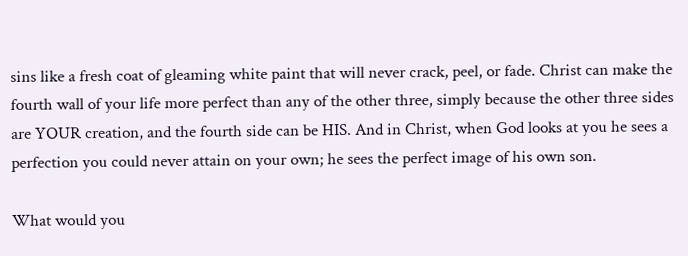sins like a fresh coat of gleaming white paint that will never crack, peel, or fade. Christ can make the fourth wall of your life more perfect than any of the other three, simply because the other three sides are YOUR creation, and the fourth side can be HIS. And in Christ, when God looks at you he sees a perfection you could never attain on your own; he sees the perfect image of his own son.

What would you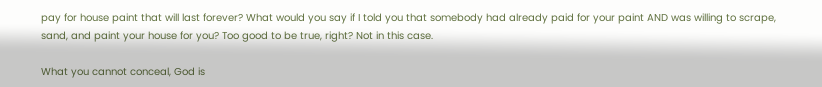pay for house paint that will last forever? What would you say if I told you that somebody had already paid for your paint AND was willing to scrape, sand, and paint your house for you? Too good to be true, right? Not in this case.

What you cannot conceal, God is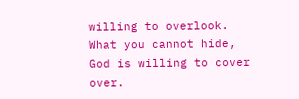willing to overlook. What you cannot hide, God is willing to cover over.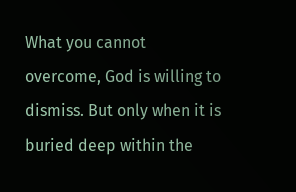What you cannot overcome, God is willing to dismiss. But only when it is buried deep within the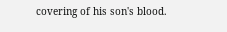covering of his son's blood.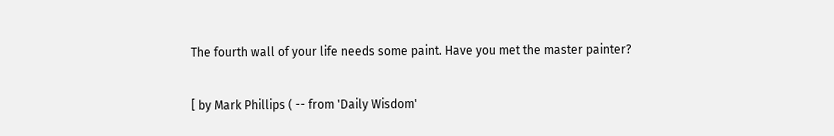The fourth wall of your life needs some paint. Have you met the master painter?

[ by Mark Phillips ( -- from 'Daily Wisdom'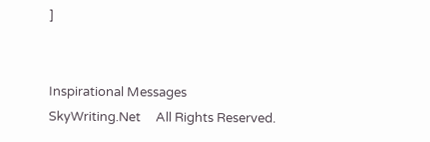]


Inspirational Messages     SkyWriting.Net     All Rights Reserved.